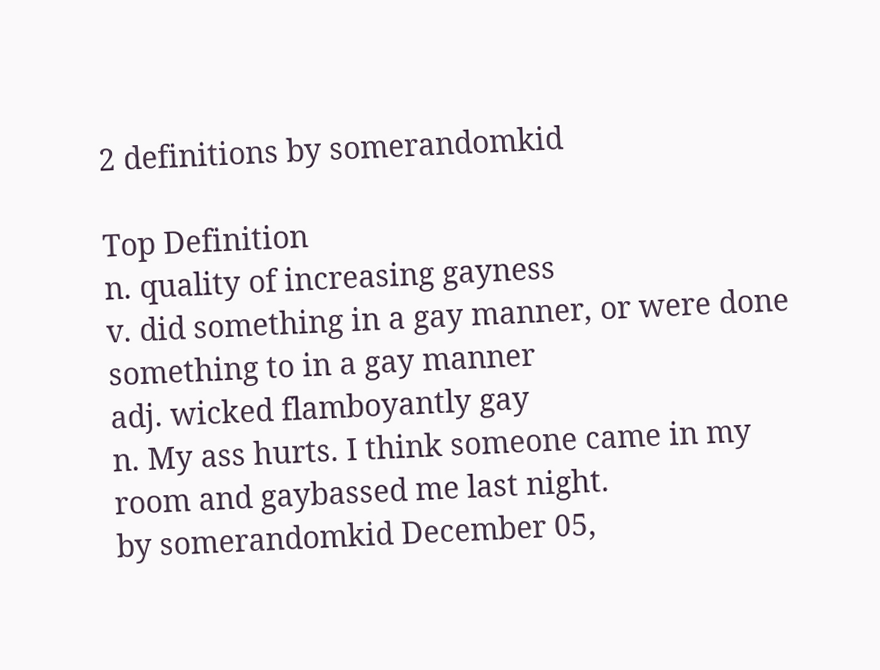2 definitions by somerandomkid

Top Definition
n. quality of increasing gayness
v. did something in a gay manner, or were done something to in a gay manner
adj. wicked flamboyantly gay
n. My ass hurts. I think someone came in my room and gaybassed me last night.
by somerandomkid December 05,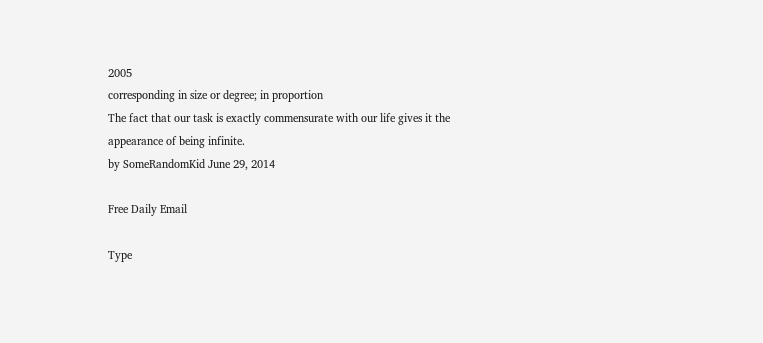2005
corresponding in size or degree; in proportion
The fact that our task is exactly commensurate with our life gives it the appearance of being infinite.
by SomeRandomKid June 29, 2014

Free Daily Email

Type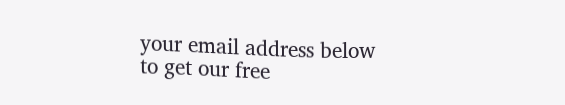your email address below to get our free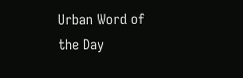Urban Word of the Day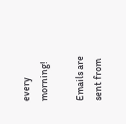every morning!

Emails are sent from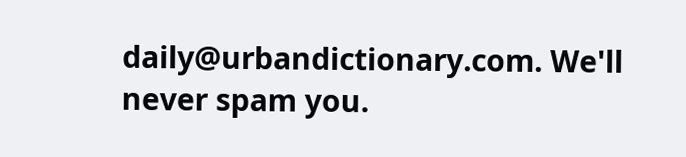daily@urbandictionary.com. We'll never spam you.